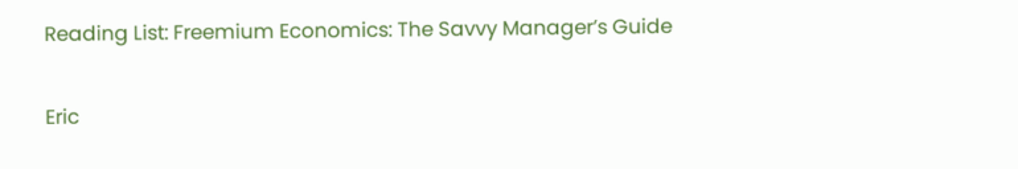Reading List: Freemium Economics: The Savvy Manager’s Guide

Eric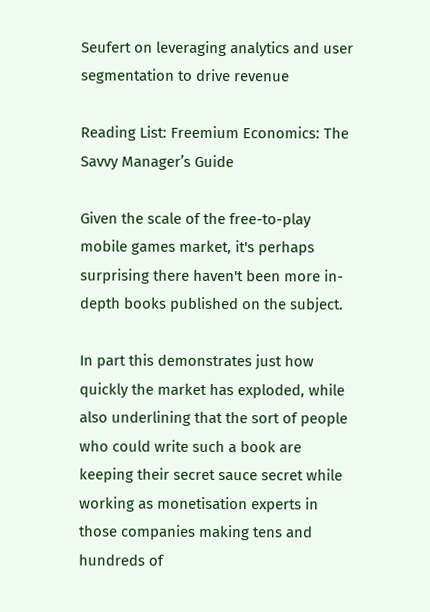Seufert on leveraging analytics and user segmentation to drive revenue

Reading List: Freemium Economics: The Savvy Manager’s Guide

Given the scale of the free-to-play mobile games market, it's perhaps surprising there haven't been more in-depth books published on the subject.

In part this demonstrates just how quickly the market has exploded, while also underlining that the sort of people who could write such a book are keeping their secret sauce secret while working as monetisation experts in those companies making tens and hundreds of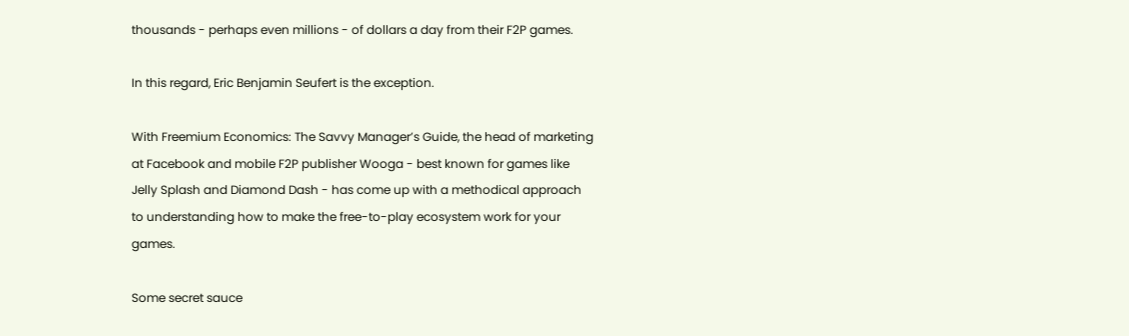thousands - perhaps even millions - of dollars a day from their F2P games.

In this regard, Eric Benjamin Seufert is the exception.

With Freemium Economics: The Savvy Manager’s Guide, the head of marketing at Facebook and mobile F2P publisher Wooga - best known for games like Jelly Splash and Diamond Dash - has come up with a methodical approach to understanding how to make the free-to-play ecosystem work for your games.

Some secret sauce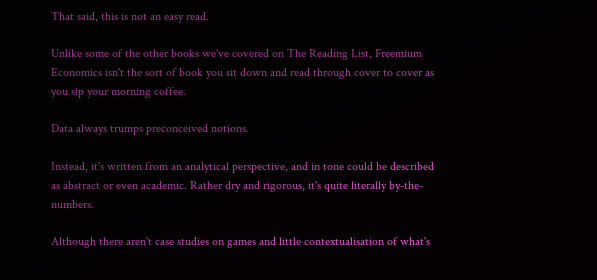That said, this is not an easy read.

Unlike some of the other books we've covered on The Reading List, Freemium Economics isn't the sort of book you sit down and read through cover to cover as you sip your morning coffee.

Data always trumps preconceived notions.

Instead, it's written from an analytical perspective, and in tone could be described as abstract or even academic. Rather dry and rigorous, it's quite literally by-the-numbers.

Although there aren't case studies on games and little contextualisation of what's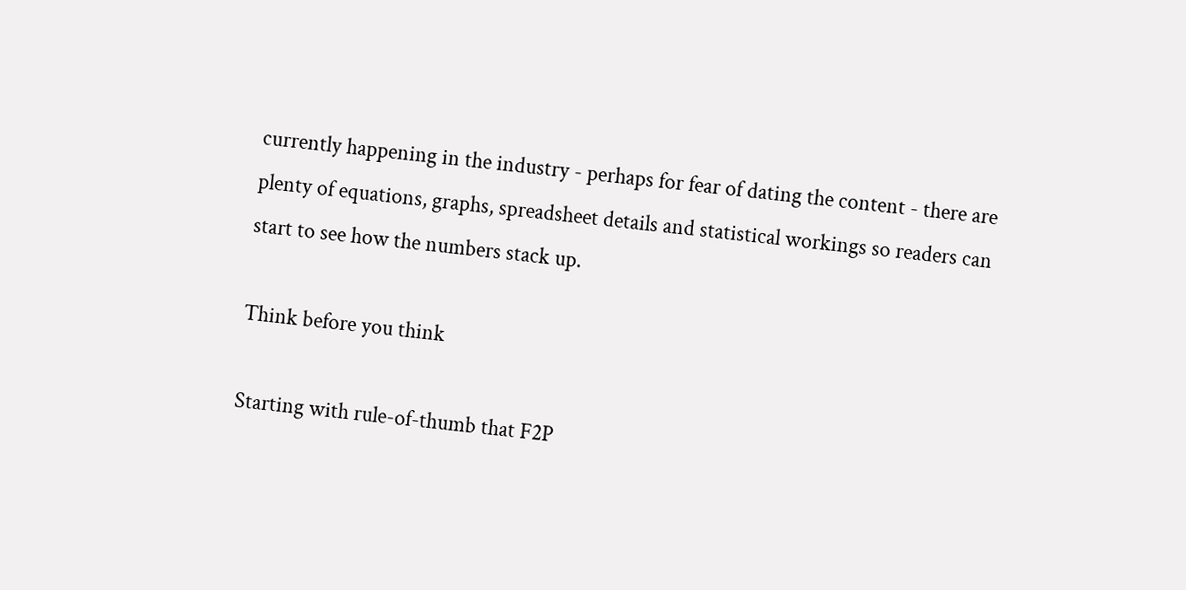currently happening in the industry - perhaps for fear of dating the content - there are plenty of equations, graphs, spreadsheet details and statistical workings so readers can start to see how the numbers stack up.

Think before you think

Starting with rule-of-thumb that F2P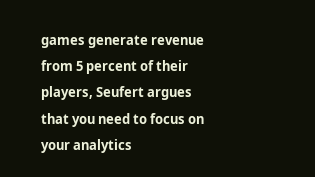games generate revenue from 5 percent of their players, Seufert argues that you need to focus on your analytics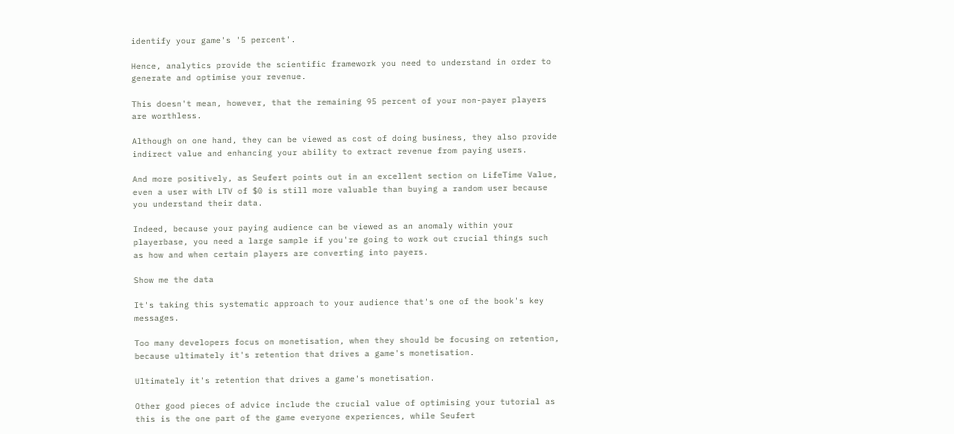identify your game's '5 percent'.

Hence, analytics provide the scientific framework you need to understand in order to generate and optimise your revenue.

This doesn't mean, however, that the remaining 95 percent of your non-payer players are worthless.

Although on one hand, they can be viewed as cost of doing business, they also provide indirect value and enhancing your ability to extract revenue from paying users.

And more positively, as Seufert points out in an excellent section on LifeTime Value, even a user with LTV of $0 is still more valuable than buying a random user because you understand their data.

Indeed, because your paying audience can be viewed as an anomaly within your playerbase, you need a large sample if you're going to work out crucial things such as how and when certain players are converting into payers.

Show me the data

It's taking this systematic approach to your audience that's one of the book's key messages.

Too many developers focus on monetisation, when they should be focusing on retention, because ultimately it's retention that drives a game's monetisation.

Ultimately it's retention that drives a game's monetisation.

Other good pieces of advice include the crucial value of optimising your tutorial as this is the one part of the game everyone experiences, while Seufert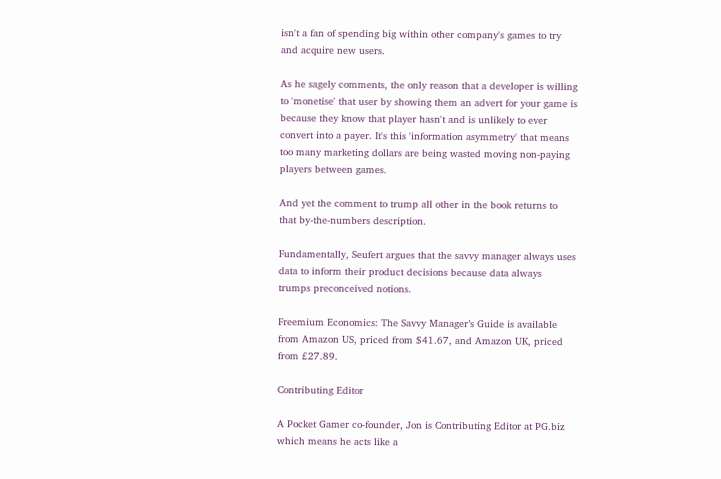isn't a fan of spending big within other company's games to try and acquire new users.

As he sagely comments, the only reason that a developer is willing to 'monetise' that user by showing them an advert for your game is because they know that player hasn't and is unlikely to ever convert into a payer. It's this 'information asymmetry' that means too many marketing dollars are being wasted moving non-paying players between games.

And yet the comment to trump all other in the book returns to that by-the-numbers description.

Fundamentally, Seufert argues that the savvy manager always uses data to inform their product decisions because data always trumps preconceived notions.

Freemium Economics: The Savvy Manager’s Guide is available from Amazon US, priced from $41.67, and Amazon UK, priced from £27.89.

Contributing Editor

A Pocket Gamer co-founder, Jon is Contributing Editor at PG.biz which means he acts like a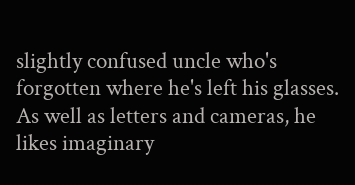slightly confused uncle who's forgotten where he's left his glasses. As well as letters and cameras, he likes imaginary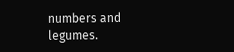numbers and legumes.